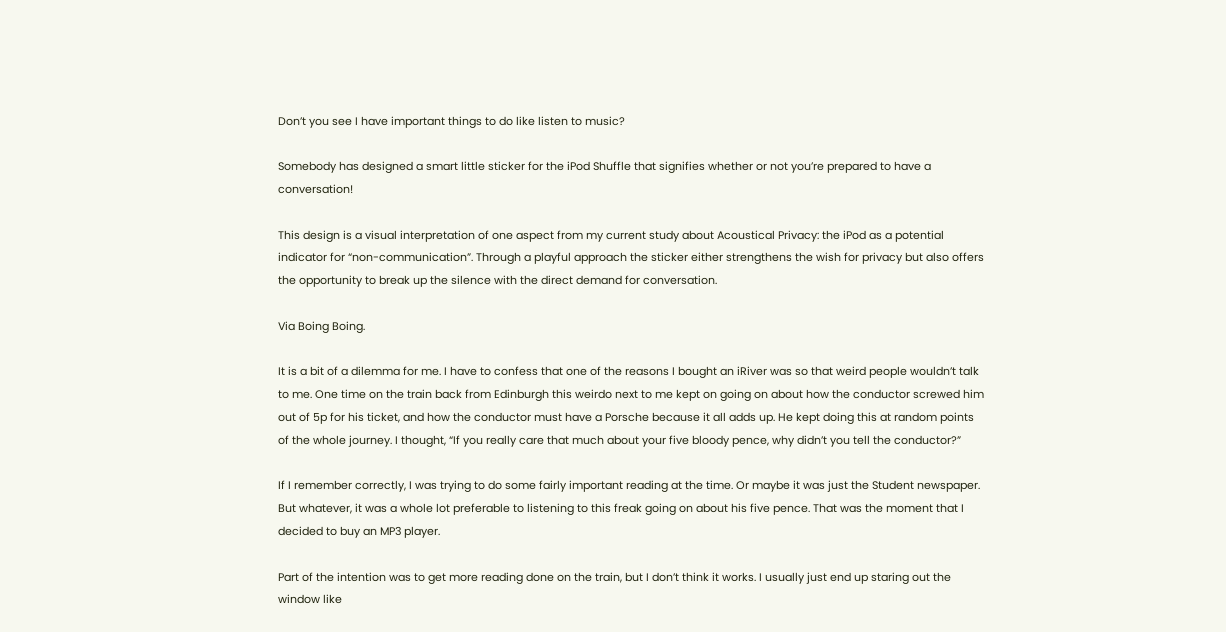Don’t you see I have important things to do like listen to music?

Somebody has designed a smart little sticker for the iPod Shuffle that signifies whether or not you’re prepared to have a conversation!

This design is a visual interpretation of one aspect from my current study about Acoustical Privacy: the iPod as a potential indicator for “non-communication”. Through a playful approach the sticker either strengthens the wish for privacy but also offers the opportunity to break up the silence with the direct demand for conversation.

Via Boing Boing.

It is a bit of a dilemma for me. I have to confess that one of the reasons I bought an iRiver was so that weird people wouldn’t talk to me. One time on the train back from Edinburgh this weirdo next to me kept on going on about how the conductor screwed him out of 5p for his ticket, and how the conductor must have a Porsche because it all adds up. He kept doing this at random points of the whole journey. I thought, “If you really care that much about your five bloody pence, why didn’t you tell the conductor?”

If I remember correctly, I was trying to do some fairly important reading at the time. Or maybe it was just the Student newspaper. But whatever, it was a whole lot preferable to listening to this freak going on about his five pence. That was the moment that I decided to buy an MP3 player.

Part of the intention was to get more reading done on the train, but I don’t think it works. I usually just end up staring out the window like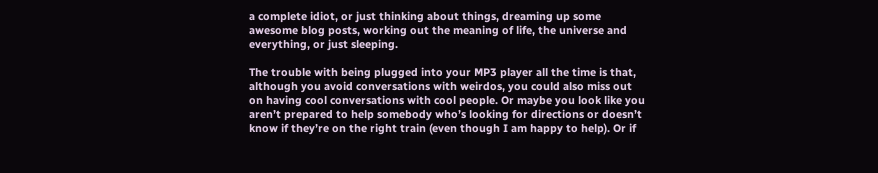a complete idiot, or just thinking about things, dreaming up some awesome blog posts, working out the meaning of life, the universe and everything, or just sleeping.

The trouble with being plugged into your MP3 player all the time is that, although you avoid conversations with weirdos, you could also miss out on having cool conversations with cool people. Or maybe you look like you aren’t prepared to help somebody who’s looking for directions or doesn’t know if they’re on the right train (even though I am happy to help). Or if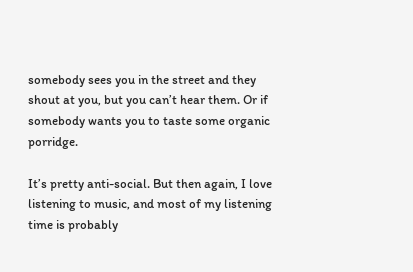somebody sees you in the street and they shout at you, but you can’t hear them. Or if somebody wants you to taste some organic porridge.

It’s pretty anti-social. But then again, I love listening to music, and most of my listening time is probably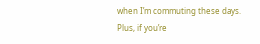when I’m commuting these days. Plus, if you’re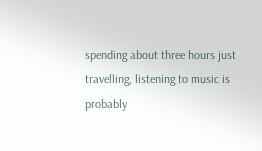spending about three hours just travelling, listening to music is probably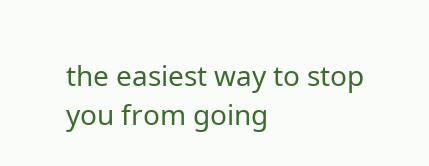the easiest way to stop you from going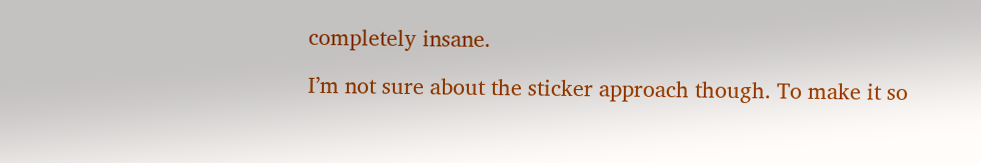completely insane.

I’m not sure about the sticker approach though. To make it so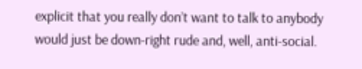explicit that you really don’t want to talk to anybody would just be down-right rude and, well, anti-social.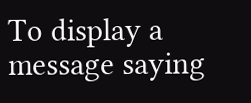To display a message saying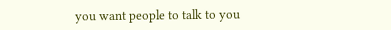you want people to talk to you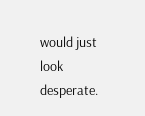would just look desperate.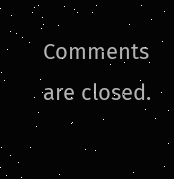Comments are closed.